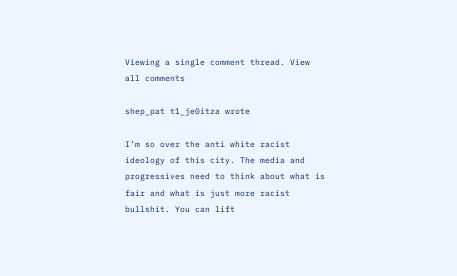Viewing a single comment thread. View all comments

shep_pat t1_je0itza wrote

I’m so over the anti white racist ideology of this city. The media and progressives need to think about what is fair and what is just more racist bullshit. You can lift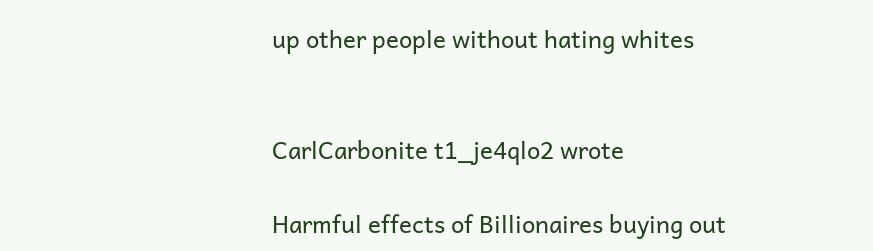up other people without hating whites


CarlCarbonite t1_je4qlo2 wrote

Harmful effects of Billionaires buying out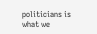politicians is what we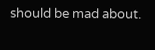should be mad about.